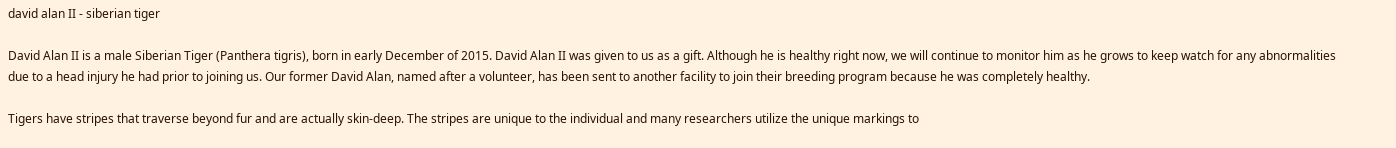david alan II - siberian tiger

David Alan II is a male Siberian Tiger (Panthera tigris), born in early December of 2015. David Alan II was given to us as a gift. Although he is healthy right now, we will continue to monitor him as he grows to keep watch for any abnormalities due to a head injury he had prior to joining us. Our former David Alan, named after a volunteer, has been sent to another facility to join their breeding program because he was completely healthy.

Tigers have stripes that traverse beyond fur and are actually skin-deep. The stripes are unique to the individual and many researchers utilize the unique markings to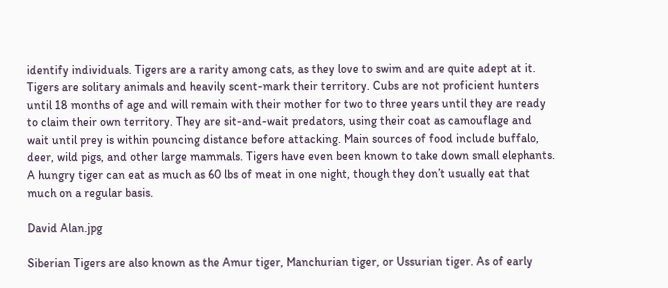identify individuals. Tigers are a rarity among cats, as they love to swim and are quite adept at it. Tigers are solitary animals and heavily scent-mark their territory. Cubs are not proficient hunters until 18 months of age and will remain with their mother for two to three years until they are ready to claim their own territory. They are sit-and-wait predators, using their coat as camouflage and wait until prey is within pouncing distance before attacking. Main sources of food include buffalo, deer, wild pigs, and other large mammals. Tigers have even been known to take down small elephants. A hungry tiger can eat as much as 60 lbs of meat in one night, though they don’t usually eat that much on a regular basis.

David Alan.jpg

Siberian Tigers are also known as the Amur tiger, Manchurian tiger, or Ussurian tiger. As of early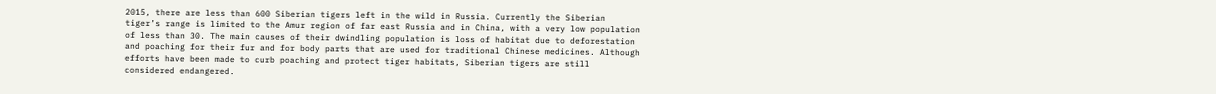2015, there are less than 600 Siberian tigers left in the wild in Russia. Currently the Siberian tiger’s range is limited to the Amur region of far east Russia and in China, with a very low population of less than 30. The main causes of their dwindling population is loss of habitat due to deforestation and poaching for their fur and for body parts that are used for traditional Chinese medicines. Although efforts have been made to curb poaching and protect tiger habitats, Siberian tigers are still considered endangered.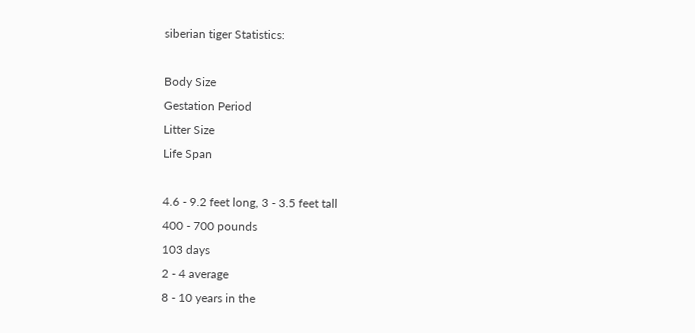siberian tiger Statistics:

Body Size
Gestation Period
Litter Size
Life Span

4.6 - 9.2 feet long, 3 - 3.5 feet tall
400 - 700 pounds
103 days
2 - 4 average
8 - 10 years in the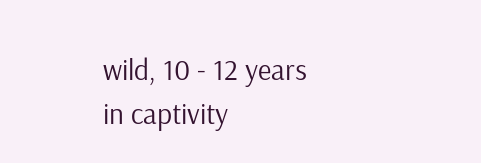wild, 10 - 12 years in captivity